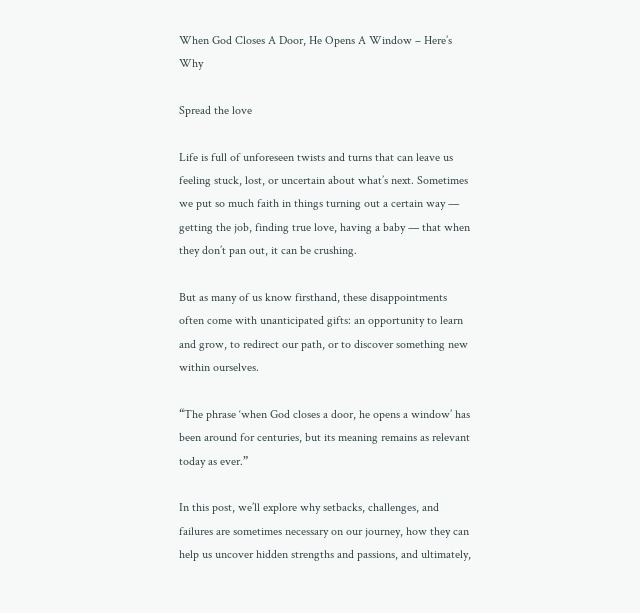When God Closes A Door, He Opens A Window – Here’s Why

Spread the love

Life is full of unforeseen twists and turns that can leave us feeling stuck, lost, or uncertain about what’s next. Sometimes we put so much faith in things turning out a certain way — getting the job, finding true love, having a baby — that when they don’t pan out, it can be crushing.

But as many of us know firsthand, these disappointments often come with unanticipated gifts: an opportunity to learn and grow, to redirect our path, or to discover something new within ourselves.

“The phrase ‘when God closes a door, he opens a window’ has been around for centuries, but its meaning remains as relevant today as ever.”

In this post, we’ll explore why setbacks, challenges, and failures are sometimes necessary on our journey, how they can help us uncover hidden strengths and passions, and ultimately,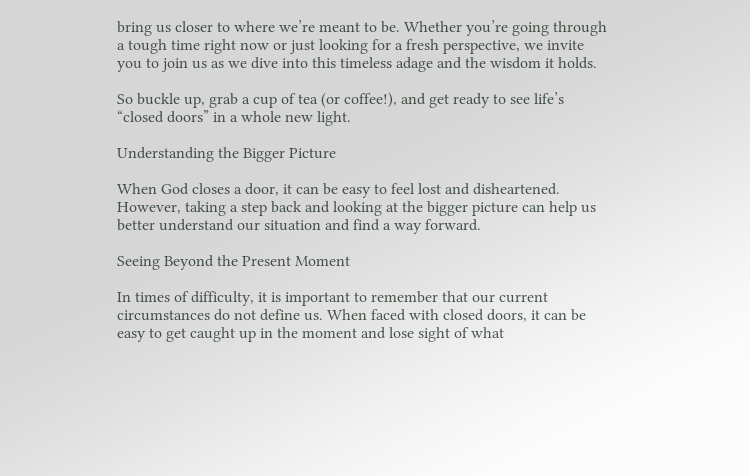bring us closer to where we’re meant to be. Whether you’re going through a tough time right now or just looking for a fresh perspective, we invite you to join us as we dive into this timeless adage and the wisdom it holds.

So buckle up, grab a cup of tea (or coffee!), and get ready to see life’s “closed doors” in a whole new light.

Understanding the Bigger Picture

When God closes a door, it can be easy to feel lost and disheartened. However, taking a step back and looking at the bigger picture can help us better understand our situation and find a way forward.

Seeing Beyond the Present Moment

In times of difficulty, it is important to remember that our current circumstances do not define us. When faced with closed doors, it can be easy to get caught up in the moment and lose sight of what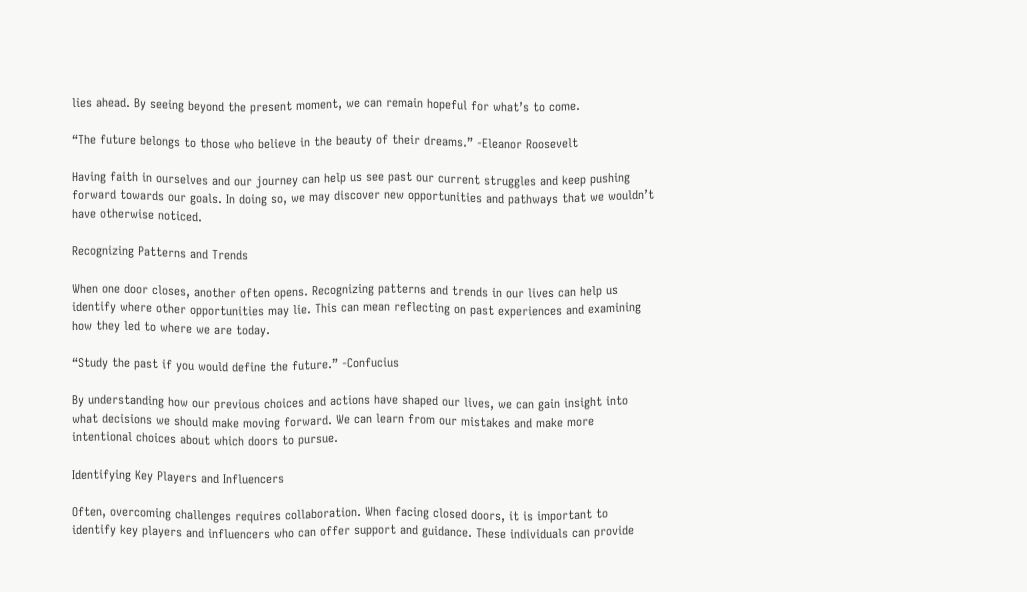lies ahead. By seeing beyond the present moment, we can remain hopeful for what’s to come.

“The future belongs to those who believe in the beauty of their dreams.” -Eleanor Roosevelt

Having faith in ourselves and our journey can help us see past our current struggles and keep pushing forward towards our goals. In doing so, we may discover new opportunities and pathways that we wouldn’t have otherwise noticed.

Recognizing Patterns and Trends

When one door closes, another often opens. Recognizing patterns and trends in our lives can help us identify where other opportunities may lie. This can mean reflecting on past experiences and examining how they led to where we are today.

“Study the past if you would define the future.” -Confucius

By understanding how our previous choices and actions have shaped our lives, we can gain insight into what decisions we should make moving forward. We can learn from our mistakes and make more intentional choices about which doors to pursue.

Identifying Key Players and Influencers

Often, overcoming challenges requires collaboration. When facing closed doors, it is important to identify key players and influencers who can offer support and guidance. These individuals can provide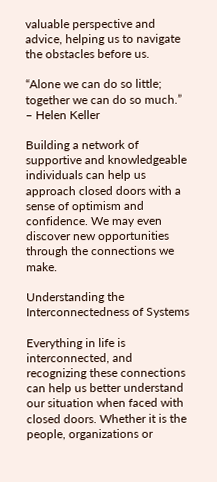valuable perspective and advice, helping us to navigate the obstacles before us.

“Alone we can do so little; together we can do so much.” – Helen Keller

Building a network of supportive and knowledgeable individuals can help us approach closed doors with a sense of optimism and confidence. We may even discover new opportunities through the connections we make.

Understanding the Interconnectedness of Systems

Everything in life is interconnected, and recognizing these connections can help us better understand our situation when faced with closed doors. Whether it is the people, organizations or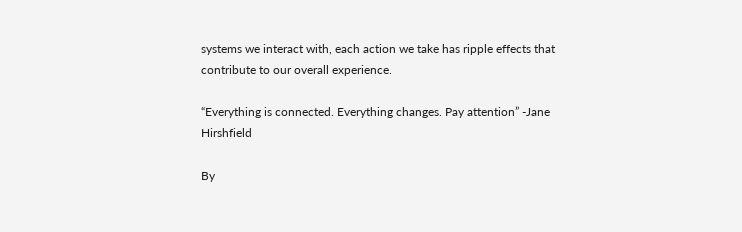systems we interact with, each action we take has ripple effects that contribute to our overall experience.

“Everything is connected. Everything changes. Pay attention” -Jane Hirshfield

By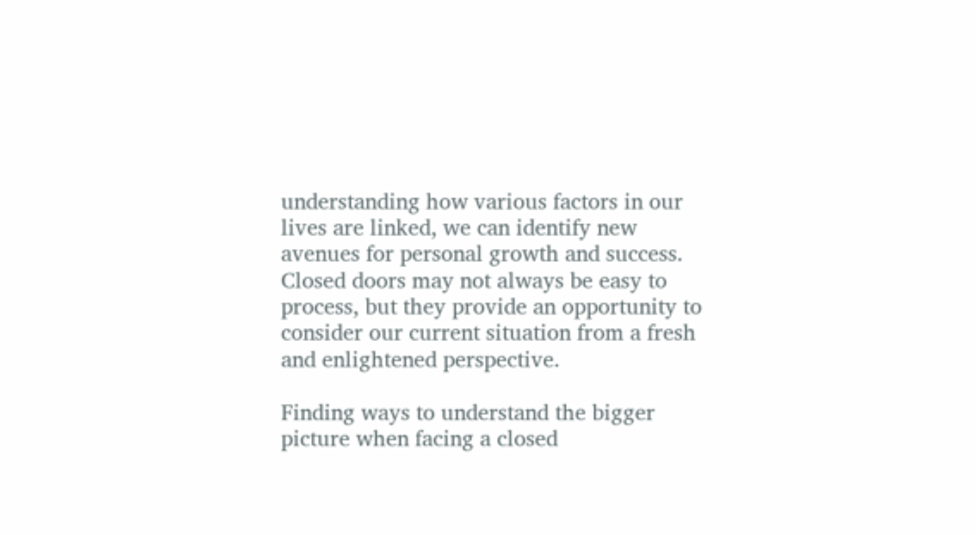understanding how various factors in our lives are linked, we can identify new avenues for personal growth and success. Closed doors may not always be easy to process, but they provide an opportunity to consider our current situation from a fresh and enlightened perspective.

Finding ways to understand the bigger picture when facing a closed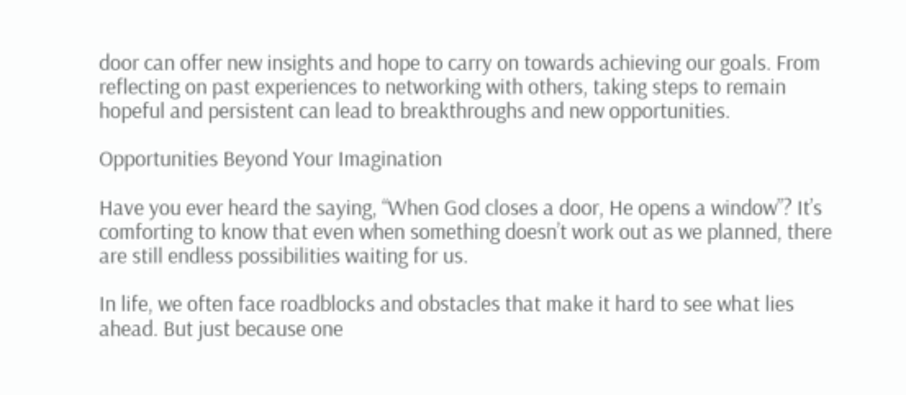door can offer new insights and hope to carry on towards achieving our goals. From reflecting on past experiences to networking with others, taking steps to remain hopeful and persistent can lead to breakthroughs and new opportunities.

Opportunities Beyond Your Imagination

Have you ever heard the saying, “When God closes a door, He opens a window”? It’s comforting to know that even when something doesn’t work out as we planned, there are still endless possibilities waiting for us.

In life, we often face roadblocks and obstacles that make it hard to see what lies ahead. But just because one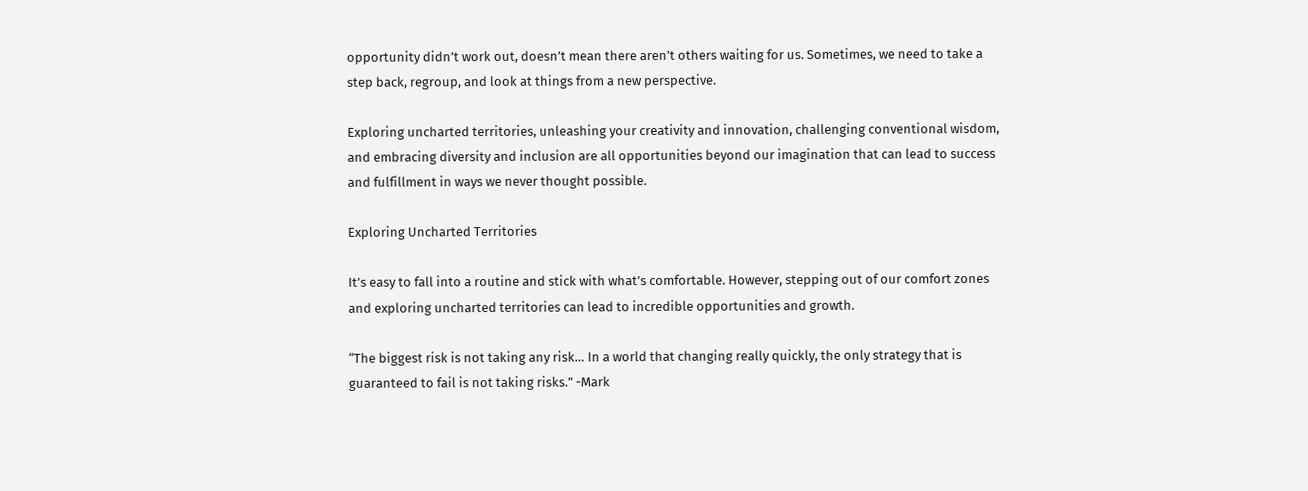opportunity didn’t work out, doesn’t mean there aren’t others waiting for us. Sometimes, we need to take a step back, regroup, and look at things from a new perspective.

Exploring uncharted territories, unleashing your creativity and innovation, challenging conventional wisdom, and embracing diversity and inclusion are all opportunities beyond our imagination that can lead to success and fulfillment in ways we never thought possible.

Exploring Uncharted Territories

It’s easy to fall into a routine and stick with what’s comfortable. However, stepping out of our comfort zones and exploring uncharted territories can lead to incredible opportunities and growth.

“The biggest risk is not taking any risk… In a world that changing really quickly, the only strategy that is guaranteed to fail is not taking risks.” -Mark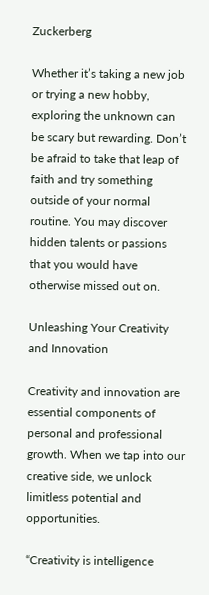Zuckerberg

Whether it’s taking a new job or trying a new hobby, exploring the unknown can be scary but rewarding. Don’t be afraid to take that leap of faith and try something outside of your normal routine. You may discover hidden talents or passions that you would have otherwise missed out on.

Unleashing Your Creativity and Innovation

Creativity and innovation are essential components of personal and professional growth. When we tap into our creative side, we unlock limitless potential and opportunities.

“Creativity is intelligence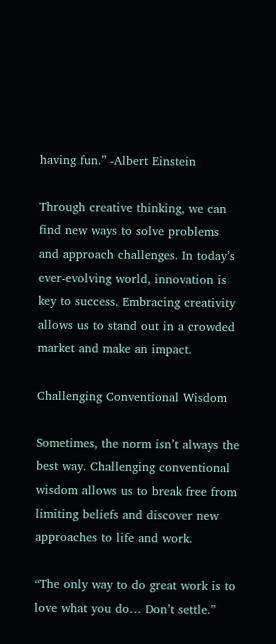having fun.” -Albert Einstein

Through creative thinking, we can find new ways to solve problems and approach challenges. In today’s ever-evolving world, innovation is key to success. Embracing creativity allows us to stand out in a crowded market and make an impact.

Challenging Conventional Wisdom

Sometimes, the norm isn’t always the best way. Challenging conventional wisdom allows us to break free from limiting beliefs and discover new approaches to life and work.

“The only way to do great work is to love what you do… Don’t settle.”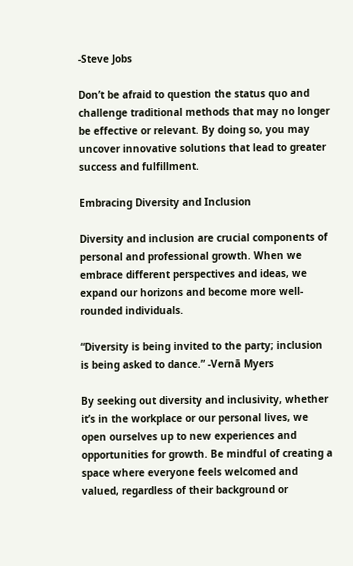-Steve Jobs

Don’t be afraid to question the status quo and challenge traditional methods that may no longer be effective or relevant. By doing so, you may uncover innovative solutions that lead to greater success and fulfillment.

Embracing Diversity and Inclusion

Diversity and inclusion are crucial components of personal and professional growth. When we embrace different perspectives and ideas, we expand our horizons and become more well-rounded individuals.

“Diversity is being invited to the party; inclusion is being asked to dance.” -Vernā Myers

By seeking out diversity and inclusivity, whether it’s in the workplace or our personal lives, we open ourselves up to new experiences and opportunities for growth. Be mindful of creating a space where everyone feels welcomed and valued, regardless of their background or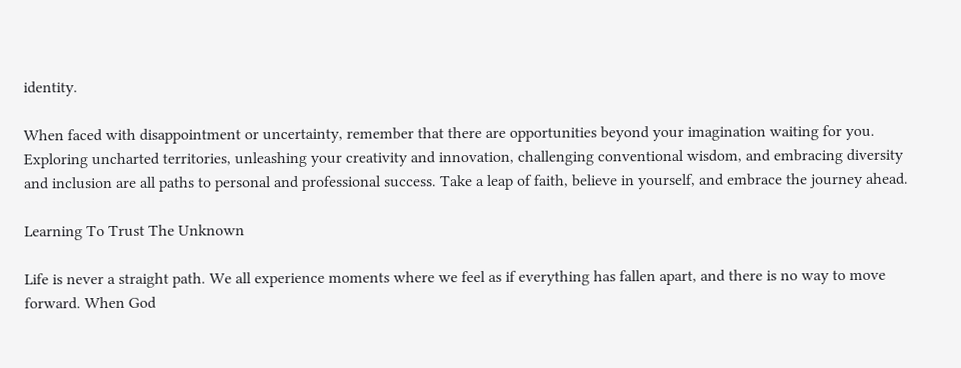identity.

When faced with disappointment or uncertainty, remember that there are opportunities beyond your imagination waiting for you. Exploring uncharted territories, unleashing your creativity and innovation, challenging conventional wisdom, and embracing diversity and inclusion are all paths to personal and professional success. Take a leap of faith, believe in yourself, and embrace the journey ahead.

Learning To Trust The Unknown

Life is never a straight path. We all experience moments where we feel as if everything has fallen apart, and there is no way to move forward. When God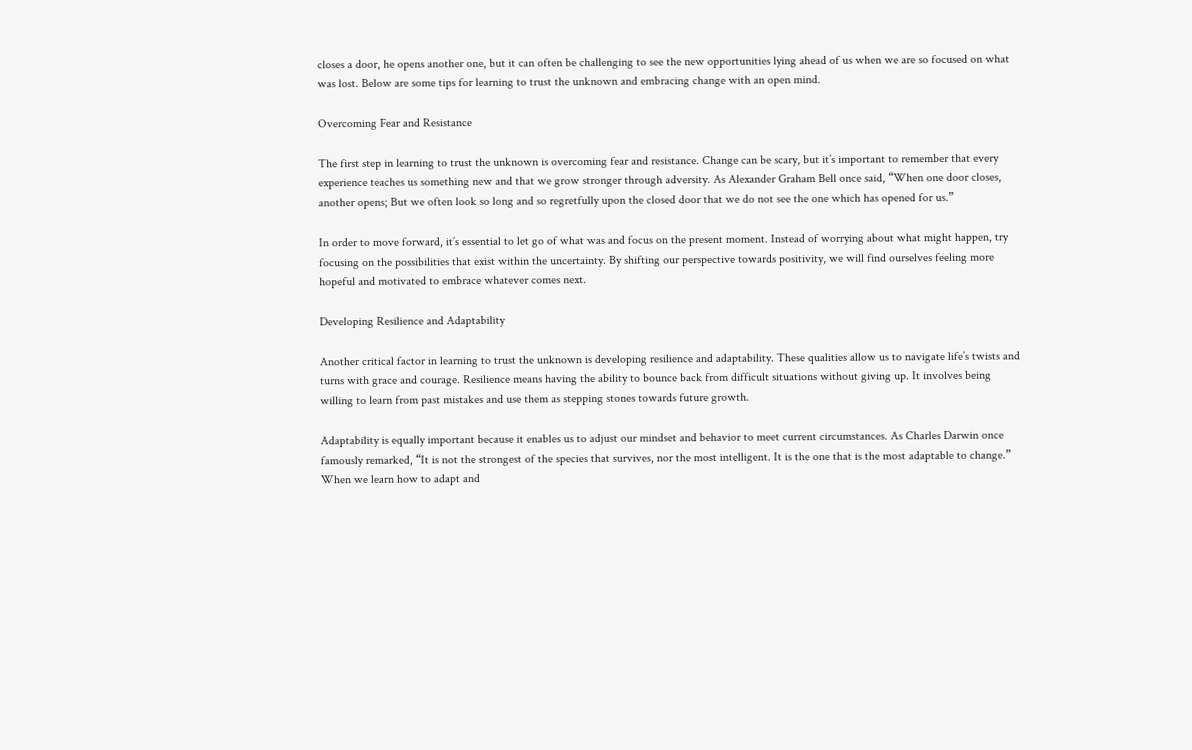closes a door, he opens another one, but it can often be challenging to see the new opportunities lying ahead of us when we are so focused on what was lost. Below are some tips for learning to trust the unknown and embracing change with an open mind.

Overcoming Fear and Resistance

The first step in learning to trust the unknown is overcoming fear and resistance. Change can be scary, but it’s important to remember that every experience teaches us something new and that we grow stronger through adversity. As Alexander Graham Bell once said, “When one door closes, another opens; But we often look so long and so regretfully upon the closed door that we do not see the one which has opened for us.”

In order to move forward, it’s essential to let go of what was and focus on the present moment. Instead of worrying about what might happen, try focusing on the possibilities that exist within the uncertainty. By shifting our perspective towards positivity, we will find ourselves feeling more hopeful and motivated to embrace whatever comes next.

Developing Resilience and Adaptability

Another critical factor in learning to trust the unknown is developing resilience and adaptability. These qualities allow us to navigate life’s twists and turns with grace and courage. Resilience means having the ability to bounce back from difficult situations without giving up. It involves being willing to learn from past mistakes and use them as stepping stones towards future growth.

Adaptability is equally important because it enables us to adjust our mindset and behavior to meet current circumstances. As Charles Darwin once famously remarked, “It is not the strongest of the species that survives, nor the most intelligent. It is the one that is the most adaptable to change.” When we learn how to adapt and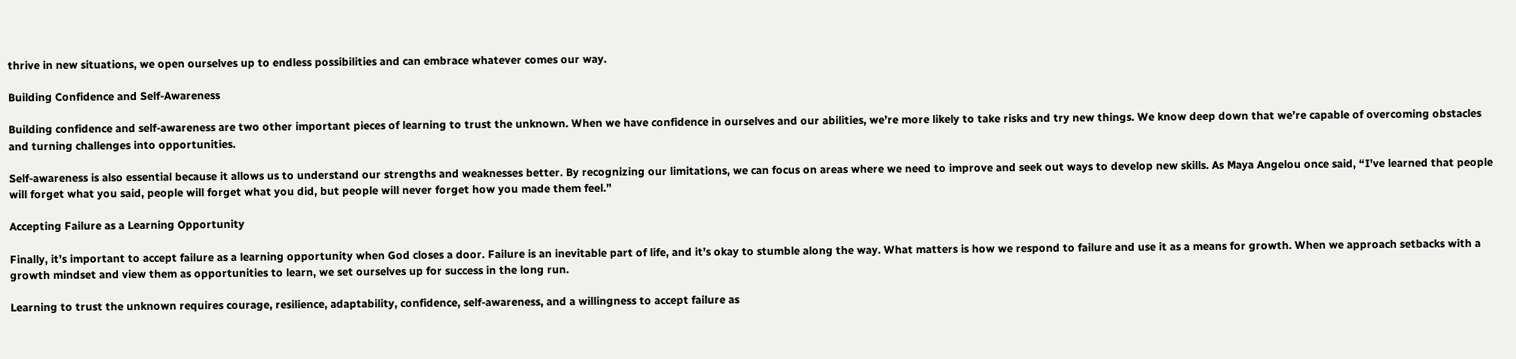thrive in new situations, we open ourselves up to endless possibilities and can embrace whatever comes our way.

Building Confidence and Self-Awareness

Building confidence and self-awareness are two other important pieces of learning to trust the unknown. When we have confidence in ourselves and our abilities, we’re more likely to take risks and try new things. We know deep down that we’re capable of overcoming obstacles and turning challenges into opportunities.

Self-awareness is also essential because it allows us to understand our strengths and weaknesses better. By recognizing our limitations, we can focus on areas where we need to improve and seek out ways to develop new skills. As Maya Angelou once said, “I’ve learned that people will forget what you said, people will forget what you did, but people will never forget how you made them feel.”

Accepting Failure as a Learning Opportunity

Finally, it’s important to accept failure as a learning opportunity when God closes a door. Failure is an inevitable part of life, and it’s okay to stumble along the way. What matters is how we respond to failure and use it as a means for growth. When we approach setbacks with a growth mindset and view them as opportunities to learn, we set ourselves up for success in the long run.

Learning to trust the unknown requires courage, resilience, adaptability, confidence, self-awareness, and a willingness to accept failure as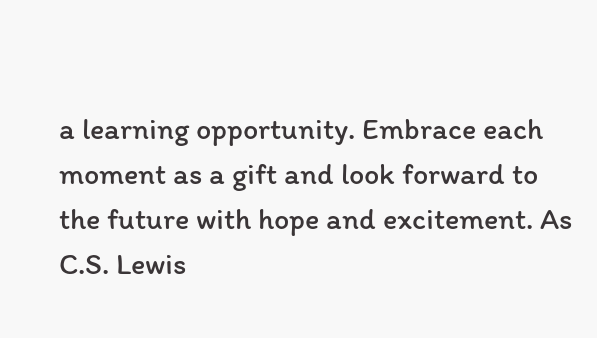a learning opportunity. Embrace each moment as a gift and look forward to the future with hope and excitement. As C.S. Lewis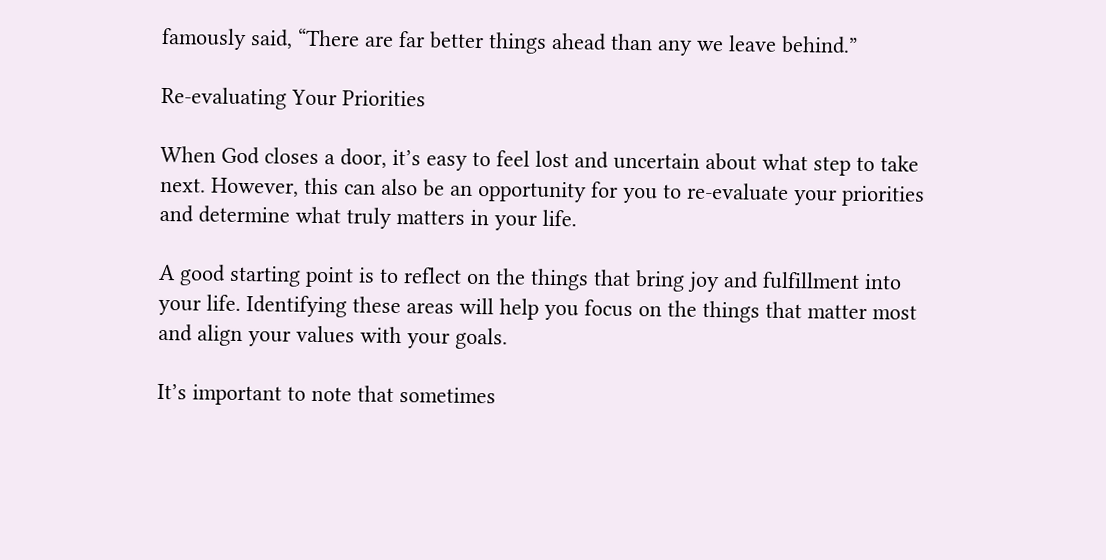famously said, “There are far better things ahead than any we leave behind.”

Re-evaluating Your Priorities

When God closes a door, it’s easy to feel lost and uncertain about what step to take next. However, this can also be an opportunity for you to re-evaluate your priorities and determine what truly matters in your life.

A good starting point is to reflect on the things that bring joy and fulfillment into your life. Identifying these areas will help you focus on the things that matter most and align your values with your goals.

It’s important to note that sometimes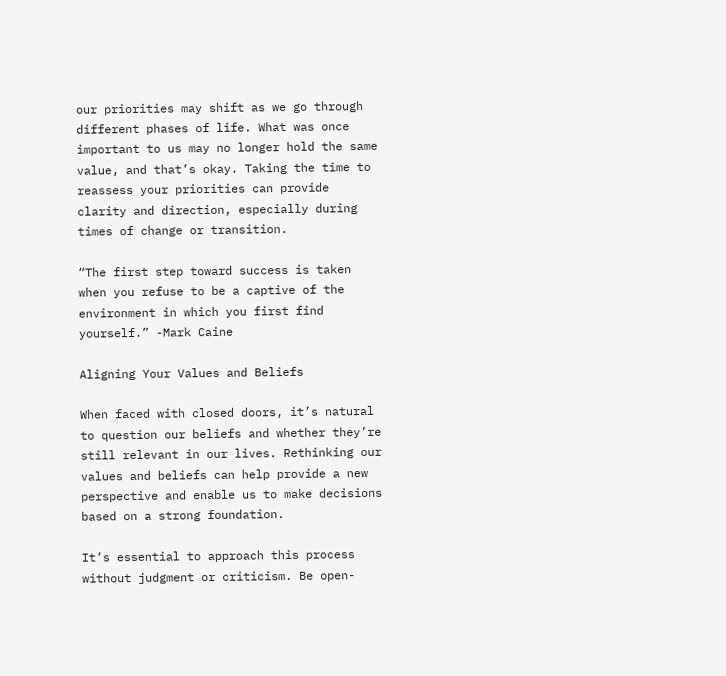our priorities may shift as we go through different phases of life. What was once important to us may no longer hold the same value, and that’s okay. Taking the time to reassess your priorities can provide clarity and direction, especially during times of change or transition.

“The first step toward success is taken when you refuse to be a captive of the environment in which you first find yourself.” -Mark Caine

Aligning Your Values and Beliefs

When faced with closed doors, it’s natural to question our beliefs and whether they’re still relevant in our lives. Rethinking our values and beliefs can help provide a new perspective and enable us to make decisions based on a strong foundation.

It’s essential to approach this process without judgment or criticism. Be open-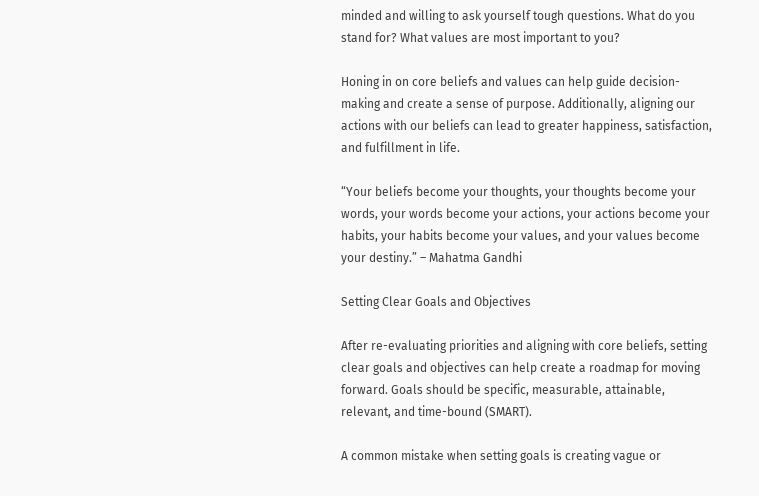minded and willing to ask yourself tough questions. What do you stand for? What values are most important to you?

Honing in on core beliefs and values can help guide decision-making and create a sense of purpose. Additionally, aligning our actions with our beliefs can lead to greater happiness, satisfaction, and fulfillment in life.

“Your beliefs become your thoughts, your thoughts become your words, your words become your actions, your actions become your habits, your habits become your values, and your values become your destiny.” – Mahatma Gandhi

Setting Clear Goals and Objectives

After re-evaluating priorities and aligning with core beliefs, setting clear goals and objectives can help create a roadmap for moving forward. Goals should be specific, measurable, attainable, relevant, and time-bound (SMART).

A common mistake when setting goals is creating vague or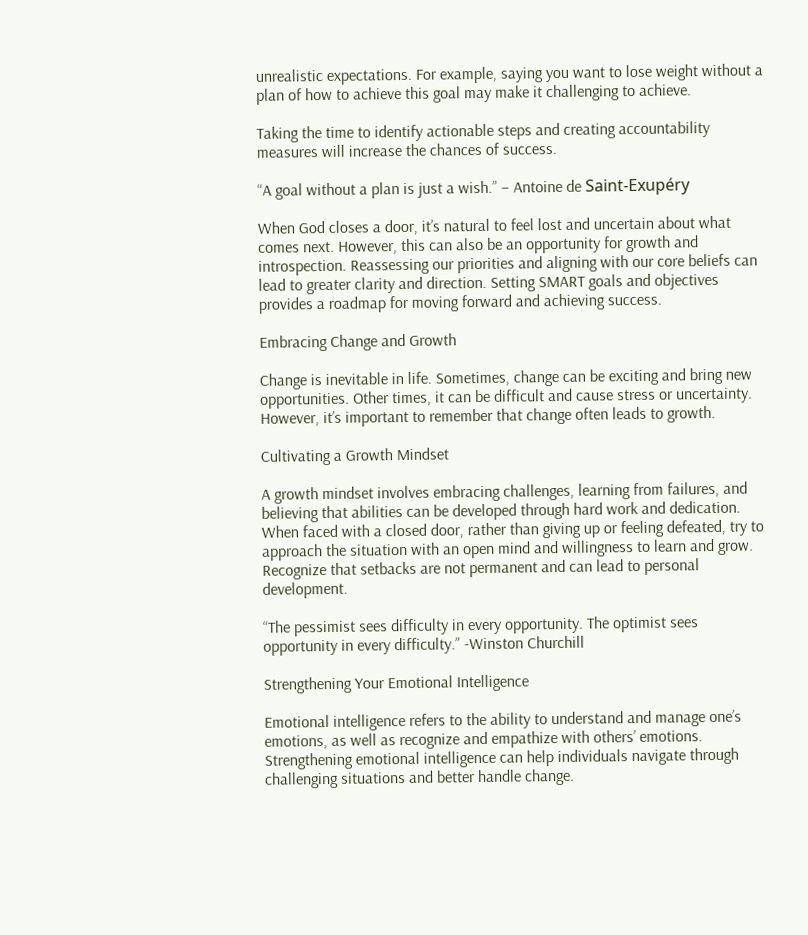unrealistic expectations. For example, saying you want to lose weight without a plan of how to achieve this goal may make it challenging to achieve.

Taking the time to identify actionable steps and creating accountability measures will increase the chances of success.

“A goal without a plan is just a wish.” – Antoine de Saint-Exupéry

When God closes a door, it’s natural to feel lost and uncertain about what comes next. However, this can also be an opportunity for growth and introspection. Reassessing our priorities and aligning with our core beliefs can lead to greater clarity and direction. Setting SMART goals and objectives provides a roadmap for moving forward and achieving success.

Embracing Change and Growth

Change is inevitable in life. Sometimes, change can be exciting and bring new opportunities. Other times, it can be difficult and cause stress or uncertainty. However, it’s important to remember that change often leads to growth.

Cultivating a Growth Mindset

A growth mindset involves embracing challenges, learning from failures, and believing that abilities can be developed through hard work and dedication. When faced with a closed door, rather than giving up or feeling defeated, try to approach the situation with an open mind and willingness to learn and grow. Recognize that setbacks are not permanent and can lead to personal development.

“The pessimist sees difficulty in every opportunity. The optimist sees opportunity in every difficulty.” -Winston Churchill

Strengthening Your Emotional Intelligence

Emotional intelligence refers to the ability to understand and manage one’s emotions, as well as recognize and empathize with others’ emotions. Strengthening emotional intelligence can help individuals navigate through challenging situations and better handle change.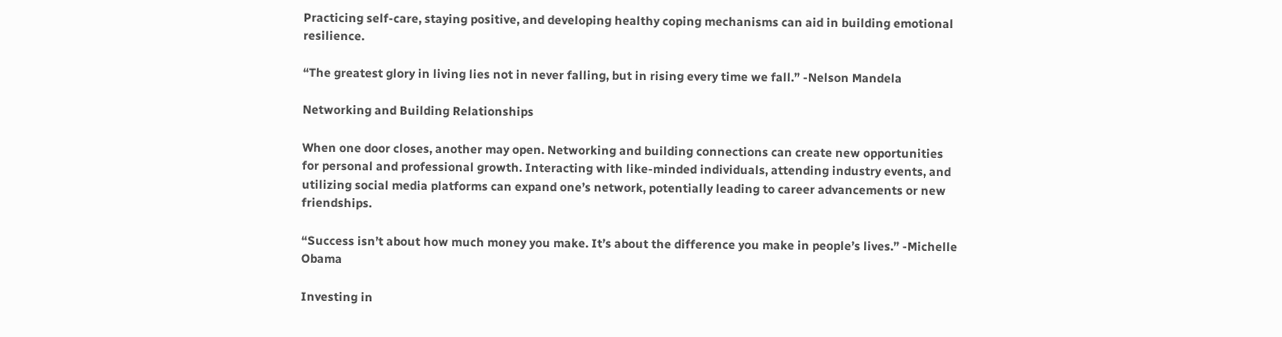Practicing self-care, staying positive, and developing healthy coping mechanisms can aid in building emotional resilience.

“The greatest glory in living lies not in never falling, but in rising every time we fall.” -Nelson Mandela

Networking and Building Relationships

When one door closes, another may open. Networking and building connections can create new opportunities for personal and professional growth. Interacting with like-minded individuals, attending industry events, and utilizing social media platforms can expand one’s network, potentially leading to career advancements or new friendships.

“Success isn’t about how much money you make. It’s about the difference you make in people’s lives.” -Michelle Obama

Investing in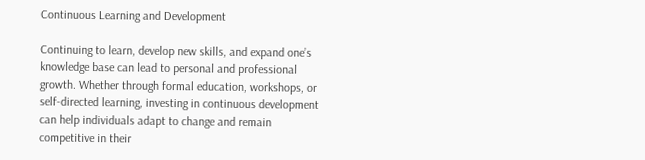Continuous Learning and Development

Continuing to learn, develop new skills, and expand one’s knowledge base can lead to personal and professional growth. Whether through formal education, workshops, or self-directed learning, investing in continuous development can help individuals adapt to change and remain competitive in their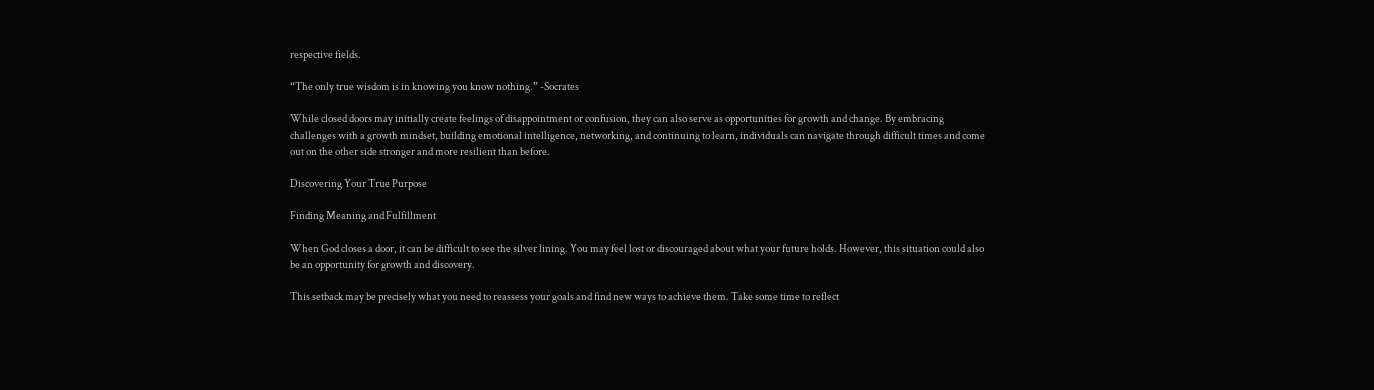respective fields.

“The only true wisdom is in knowing you know nothing.” -Socrates

While closed doors may initially create feelings of disappointment or confusion, they can also serve as opportunities for growth and change. By embracing challenges with a growth mindset, building emotional intelligence, networking, and continuing to learn, individuals can navigate through difficult times and come out on the other side stronger and more resilient than before.

Discovering Your True Purpose

Finding Meaning and Fulfillment

When God closes a door, it can be difficult to see the silver lining. You may feel lost or discouraged about what your future holds. However, this situation could also be an opportunity for growth and discovery.

This setback may be precisely what you need to reassess your goals and find new ways to achieve them. Take some time to reflect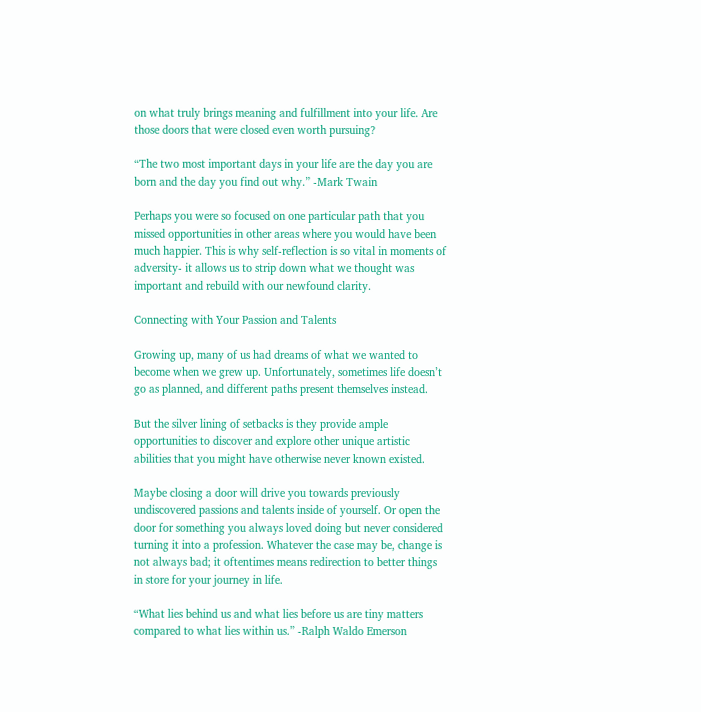on what truly brings meaning and fulfillment into your life. Are those doors that were closed even worth pursuing?

“The two most important days in your life are the day you are born and the day you find out why.” -Mark Twain

Perhaps you were so focused on one particular path that you missed opportunities in other areas where you would have been much happier. This is why self-reflection is so vital in moments of adversity- it allows us to strip down what we thought was important and rebuild with our newfound clarity.

Connecting with Your Passion and Talents

Growing up, many of us had dreams of what we wanted to become when we grew up. Unfortunately, sometimes life doesn’t go as planned, and different paths present themselves instead.

But the silver lining of setbacks is they provide ample opportunities to discover and explore other unique artistic abilities that you might have otherwise never known existed.

Maybe closing a door will drive you towards previously undiscovered passions and talents inside of yourself. Or open the door for something you always loved doing but never considered turning it into a profession. Whatever the case may be, change is not always bad; it oftentimes means redirection to better things in store for your journey in life.

“What lies behind us and what lies before us are tiny matters compared to what lies within us.” -Ralph Waldo Emerson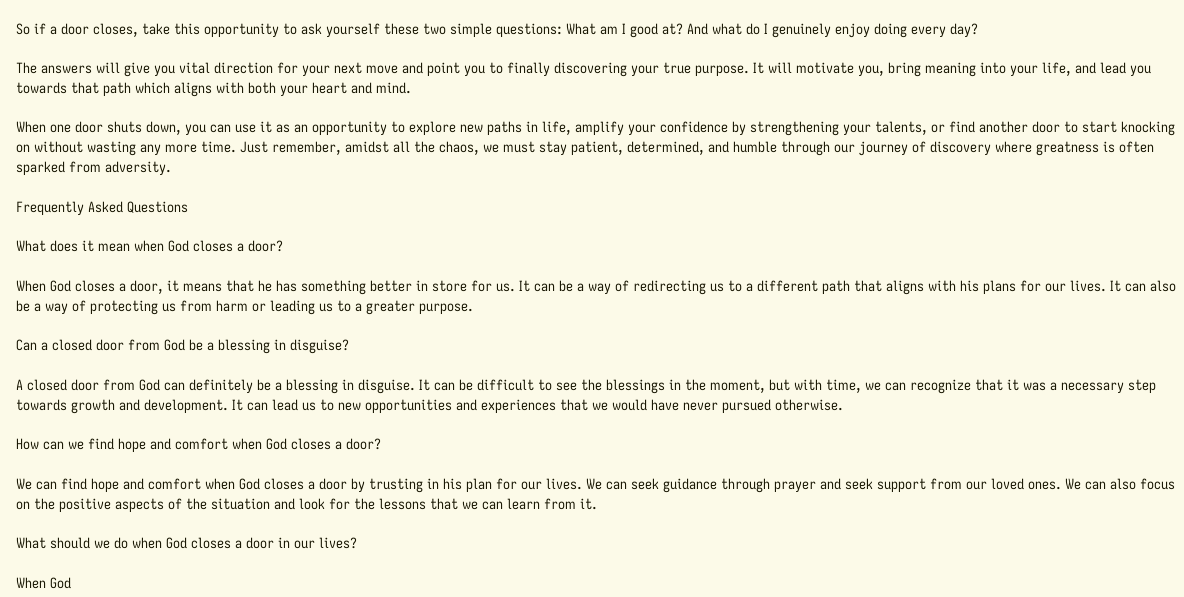So if a door closes, take this opportunity to ask yourself these two simple questions: What am I good at? And what do I genuinely enjoy doing every day?

The answers will give you vital direction for your next move and point you to finally discovering your true purpose. It will motivate you, bring meaning into your life, and lead you towards that path which aligns with both your heart and mind.

When one door shuts down, you can use it as an opportunity to explore new paths in life, amplify your confidence by strengthening your talents, or find another door to start knocking on without wasting any more time. Just remember, amidst all the chaos, we must stay patient, determined, and humble through our journey of discovery where greatness is often sparked from adversity.

Frequently Asked Questions

What does it mean when God closes a door?

When God closes a door, it means that he has something better in store for us. It can be a way of redirecting us to a different path that aligns with his plans for our lives. It can also be a way of protecting us from harm or leading us to a greater purpose.

Can a closed door from God be a blessing in disguise?

A closed door from God can definitely be a blessing in disguise. It can be difficult to see the blessings in the moment, but with time, we can recognize that it was a necessary step towards growth and development. It can lead us to new opportunities and experiences that we would have never pursued otherwise.

How can we find hope and comfort when God closes a door?

We can find hope and comfort when God closes a door by trusting in his plan for our lives. We can seek guidance through prayer and seek support from our loved ones. We can also focus on the positive aspects of the situation and look for the lessons that we can learn from it.

What should we do when God closes a door in our lives?

When God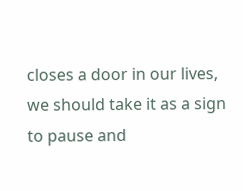closes a door in our lives, we should take it as a sign to pause and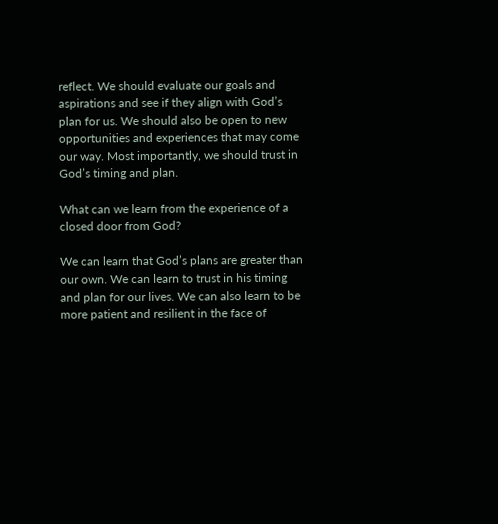reflect. We should evaluate our goals and aspirations and see if they align with God’s plan for us. We should also be open to new opportunities and experiences that may come our way. Most importantly, we should trust in God’s timing and plan.

What can we learn from the experience of a closed door from God?

We can learn that God’s plans are greater than our own. We can learn to trust in his timing and plan for our lives. We can also learn to be more patient and resilient in the face of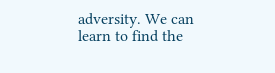adversity. We can learn to find the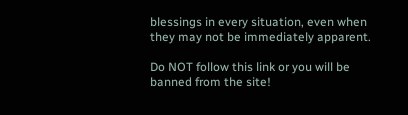blessings in every situation, even when they may not be immediately apparent.

Do NOT follow this link or you will be banned from the site!